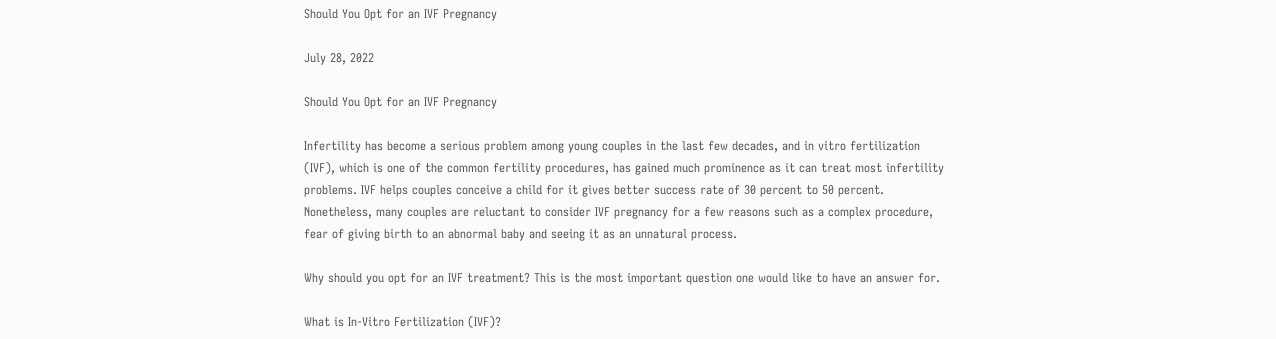Should You Opt for an IVF Pregnancy

July 28, 2022

Should You Opt for an IVF Pregnancy

Infertility has become a serious problem among young couples in the last few decades, and in vitro fertilization (IVF), which is one of the common fertility procedures, has gained much prominence as it can treat most infertility problems. IVF helps couples conceive a child for it gives better success rate of 30 percent to 50 percent. Nonetheless, many couples are reluctant to consider IVF pregnancy for a few reasons such as a complex procedure, fear of giving birth to an abnormal baby and seeing it as an unnatural process.

Why should you opt for an IVF treatment? This is the most important question one would like to have an answer for.

What is In-Vitro Fertilization (IVF)?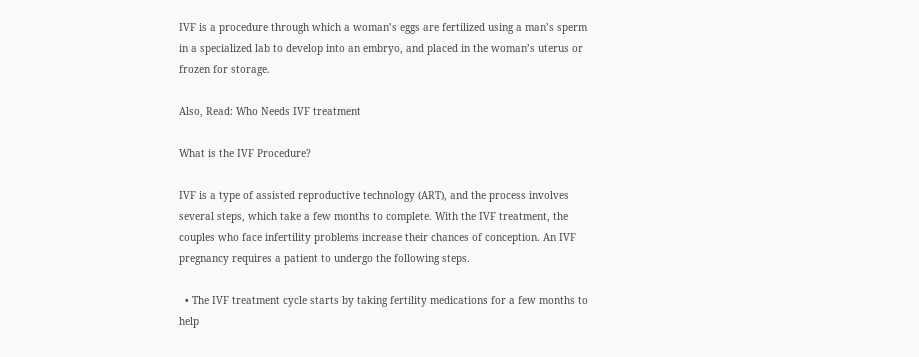IVF is a procedure through which a woman’s eggs are fertilized using a man’s sperm in a specialized lab to develop into an embryo, and placed in the woman’s uterus or frozen for storage.

Also, Read: Who Needs IVF treatment

What is the IVF Procedure?

IVF is a type of assisted reproductive technology (ART), and the process involves several steps, which take a few months to complete. With the IVF treatment, the couples who face infertility problems increase their chances of conception. An IVF pregnancy requires a patient to undergo the following steps.

  • The IVF treatment cycle starts by taking fertility medications for a few months to help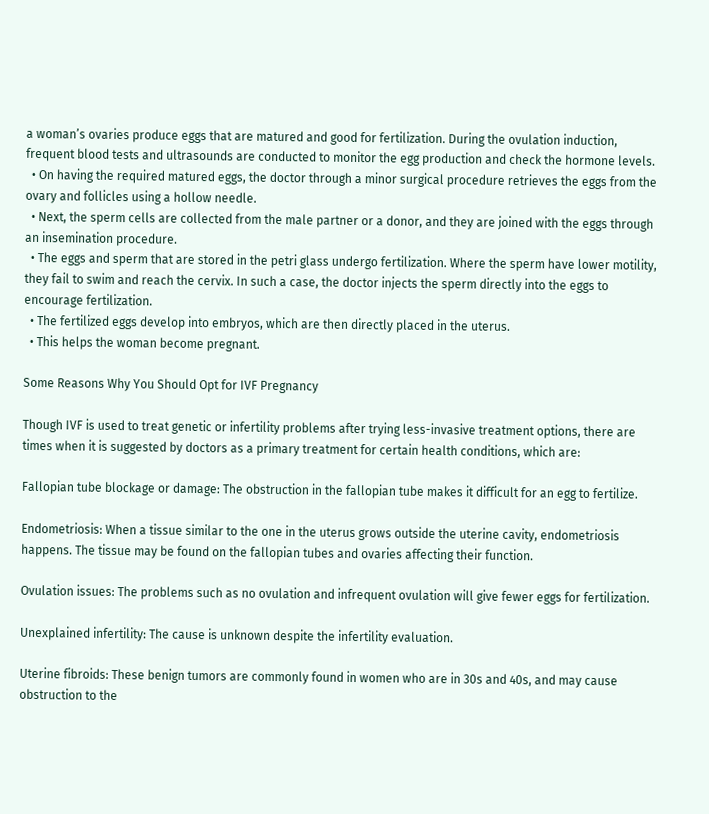a woman’s ovaries produce eggs that are matured and good for fertilization. During the ovulation induction, frequent blood tests and ultrasounds are conducted to monitor the egg production and check the hormone levels.
  • On having the required matured eggs, the doctor through a minor surgical procedure retrieves the eggs from the ovary and follicles using a hollow needle.
  • Next, the sperm cells are collected from the male partner or a donor, and they are joined with the eggs through an insemination procedure.
  • The eggs and sperm that are stored in the petri glass undergo fertilization. Where the sperm have lower motility, they fail to swim and reach the cervix. In such a case, the doctor injects the sperm directly into the eggs to encourage fertilization.
  • The fertilized eggs develop into embryos, which are then directly placed in the uterus.
  • This helps the woman become pregnant.

Some Reasons Why You Should Opt for IVF Pregnancy

Though IVF is used to treat genetic or infertility problems after trying less-invasive treatment options, there are times when it is suggested by doctors as a primary treatment for certain health conditions, which are:

Fallopian tube blockage or damage: The obstruction in the fallopian tube makes it difficult for an egg to fertilize.

Endometriosis: When a tissue similar to the one in the uterus grows outside the uterine cavity, endometriosis happens. The tissue may be found on the fallopian tubes and ovaries affecting their function.

Ovulation issues: The problems such as no ovulation and infrequent ovulation will give fewer eggs for fertilization.

Unexplained infertility: The cause is unknown despite the infertility evaluation.

Uterine fibroids: These benign tumors are commonly found in women who are in 30s and 40s, and may cause obstruction to the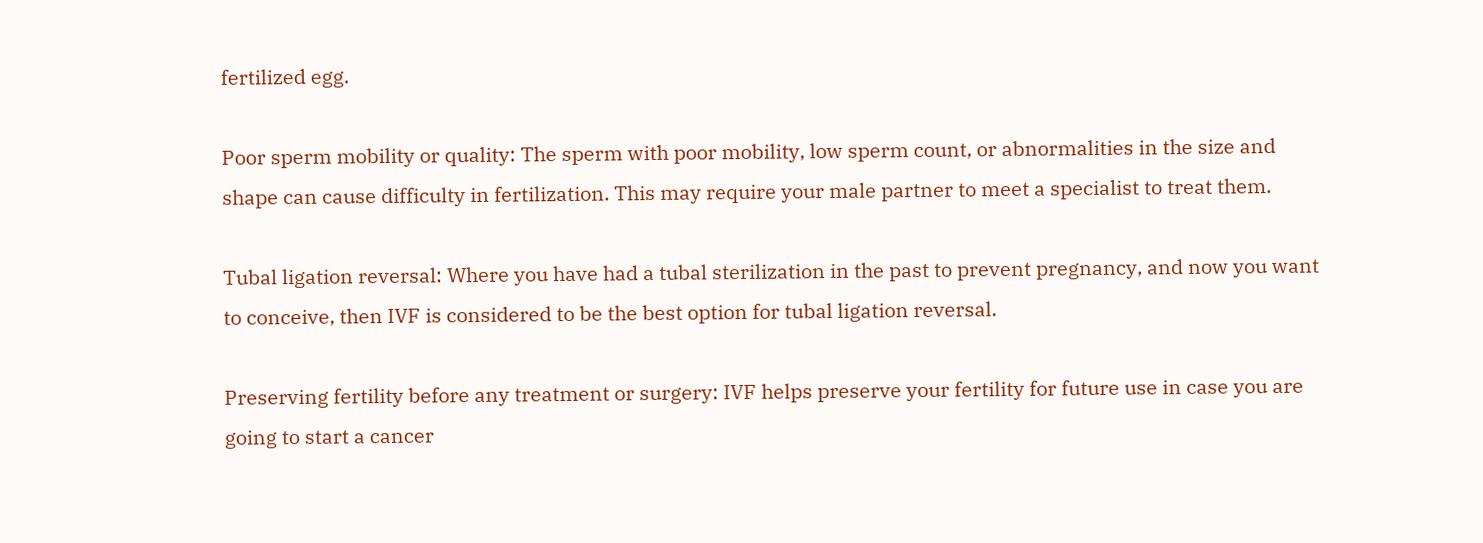fertilized egg.

Poor sperm mobility or quality: The sperm with poor mobility, low sperm count, or abnormalities in the size and shape can cause difficulty in fertilization. This may require your male partner to meet a specialist to treat them.

Tubal ligation reversal: Where you have had a tubal sterilization in the past to prevent pregnancy, and now you want to conceive, then IVF is considered to be the best option for tubal ligation reversal.

Preserving fertility before any treatment or surgery: IVF helps preserve your fertility for future use in case you are going to start a cancer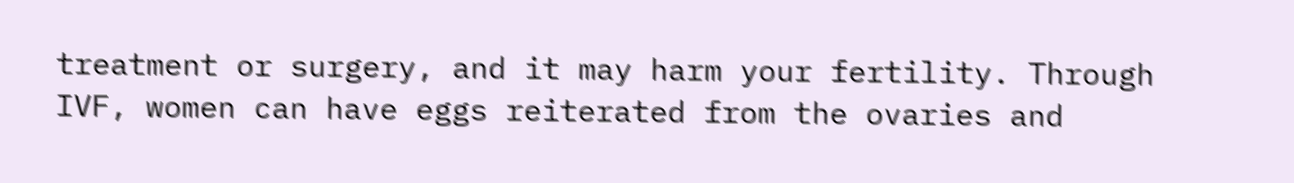treatment or surgery, and it may harm your fertility. Through IVF, women can have eggs reiterated from the ovaries and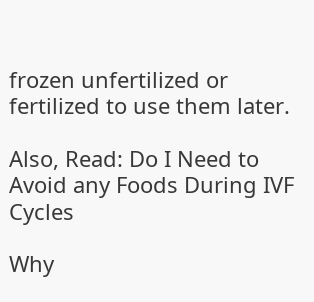frozen unfertilized or fertilized to use them later.

Also, Read: Do I Need to Avoid any Foods During IVF Cycles

Why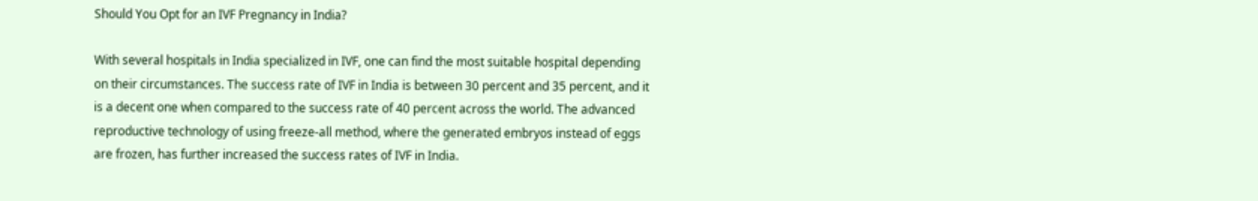Should You Opt for an IVF Pregnancy in India?

With several hospitals in India specialized in IVF, one can find the most suitable hospital depending on their circumstances. The success rate of IVF in India is between 30 percent and 35 percent, and it is a decent one when compared to the success rate of 40 percent across the world. The advanced reproductive technology of using freeze-all method, where the generated embryos instead of eggs are frozen, has further increased the success rates of IVF in India.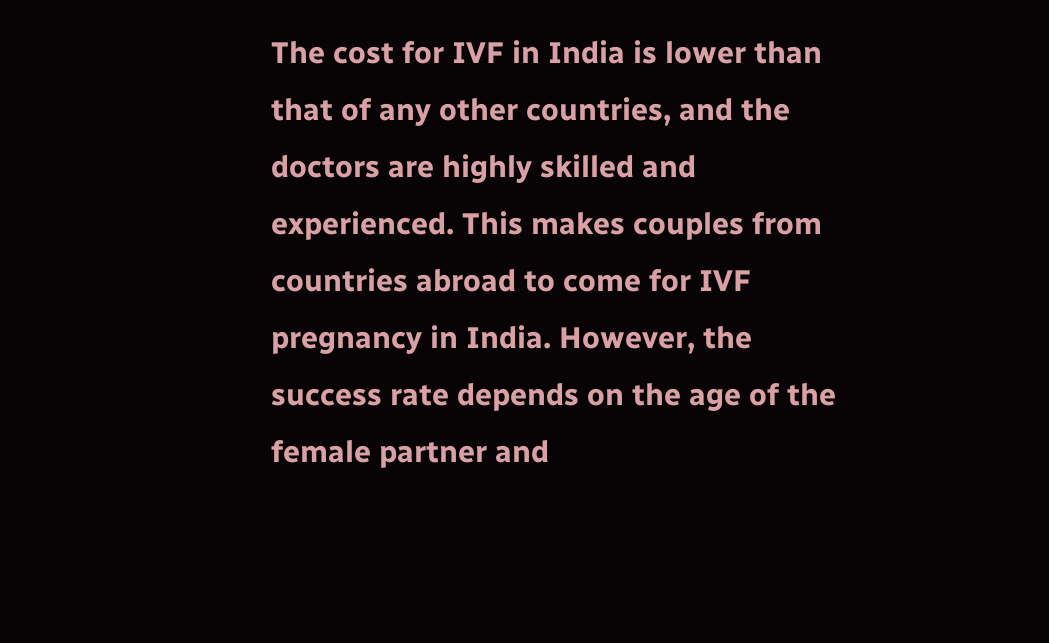The cost for IVF in India is lower than that of any other countries, and the doctors are highly skilled and experienced. This makes couples from countries abroad to come for IVF pregnancy in India. However, the success rate depends on the age of the female partner and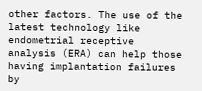other factors. The use of the latest technology like endometrial receptive analysis (ERA) can help those having implantation failures by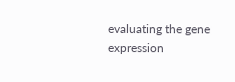evaluating the gene expression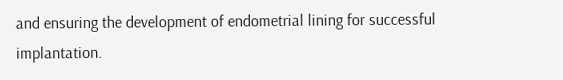and ensuring the development of endometrial lining for successful implantation.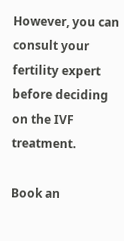However, you can consult your fertility expert before deciding on the IVF treatment.

Book an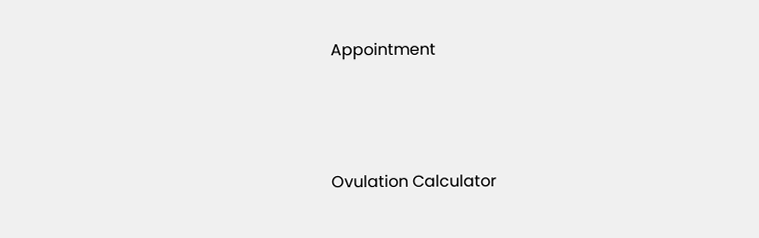Appointment




Ovulation Calculator